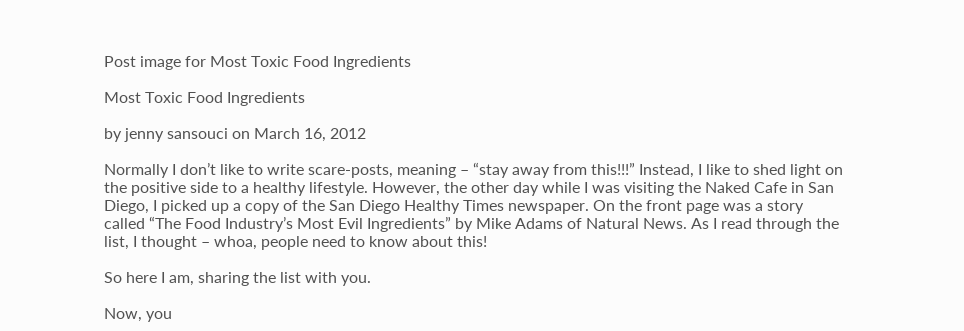Post image for Most Toxic Food Ingredients

Most Toxic Food Ingredients

by jenny sansouci on March 16, 2012

Normally I don’t like to write scare-posts, meaning – “stay away from this!!!” Instead, I like to shed light on the positive side to a healthy lifestyle. However, the other day while I was visiting the Naked Cafe in San Diego, I picked up a copy of the San Diego Healthy Times newspaper. On the front page was a story called “The Food Industry’s Most Evil Ingredients” by Mike Adams of Natural News. As I read through the list, I thought – whoa, people need to know about this!

So here I am, sharing the list with you.

Now, you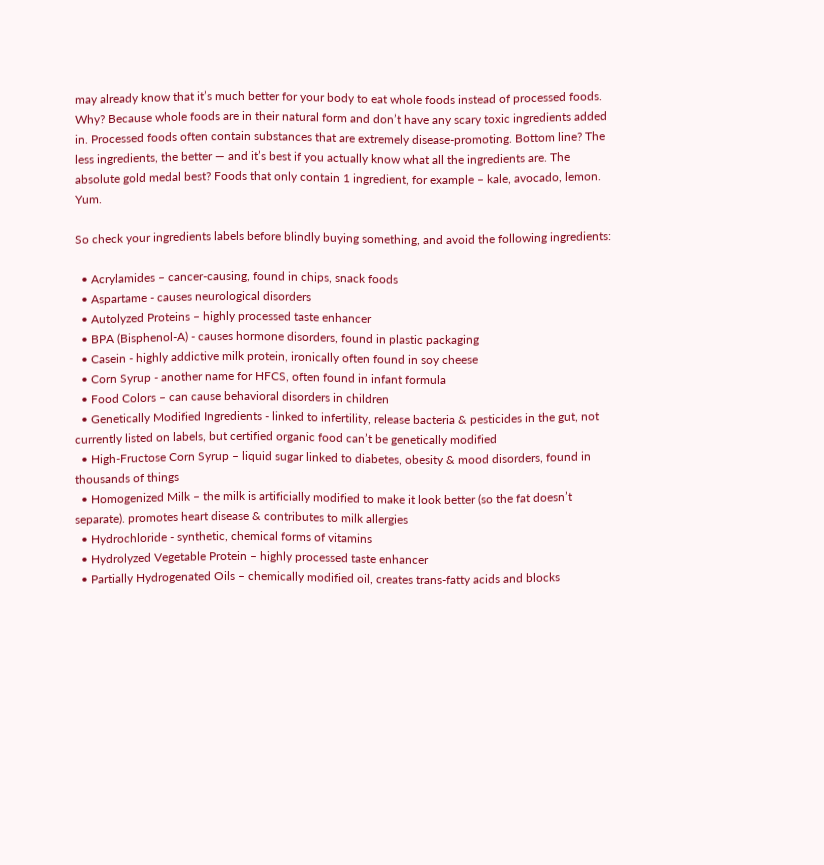may already know that it’s much better for your body to eat whole foods instead of processed foods. Why? Because whole foods are in their natural form and don’t have any scary toxic ingredients added in. Processed foods often contain substances that are extremely disease-promoting. Bottom line? The less ingredients, the better — and it’s best if you actually know what all the ingredients are. The absolute gold medal best? Foods that only contain 1 ingredient, for example – kale, avocado, lemon. Yum.

So check your ingredients labels before blindly buying something, and avoid the following ingredients:

  • Acrylamides – cancer-causing, found in chips, snack foods
  • Aspartame - causes neurological disorders
  • Autolyzed Proteins – highly processed taste enhancer
  • BPA (Bisphenol-A) - causes hormone disorders, found in plastic packaging
  • Casein - highly addictive milk protein, ironically often found in soy cheese
  • Corn Syrup - another name for HFCS, often found in infant formula
  • Food Colors – can cause behavioral disorders in children
  • Genetically Modified Ingredients - linked to infertility, release bacteria & pesticides in the gut, not currently listed on labels, but certified organic food can’t be genetically modified
  • High-Fructose Corn Syrup – liquid sugar linked to diabetes, obesity & mood disorders, found in thousands of things
  • Homogenized Milk – the milk is artificially modified to make it look better (so the fat doesn’t separate). promotes heart disease & contributes to milk allergies
  • Hydrochloride - synthetic, chemical forms of vitamins
  • Hydrolyzed Vegetable Protein – highly processed taste enhancer
  • Partially Hydrogenated Oils – chemically modified oil, creates trans-fatty acids and blocks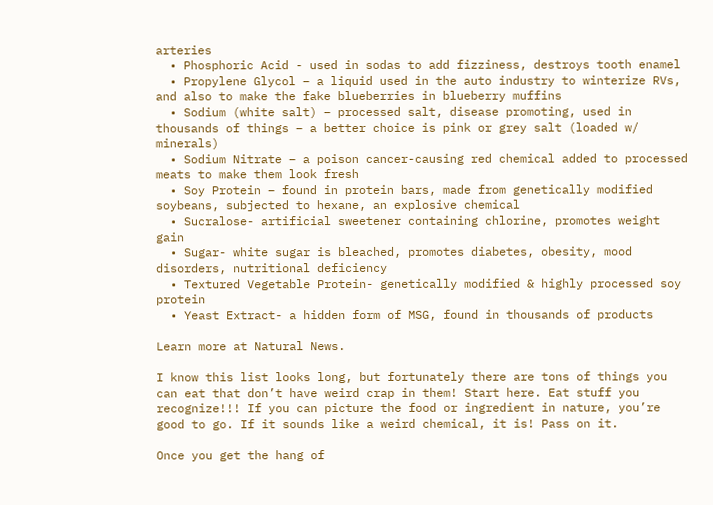arteries
  • Phosphoric Acid - used in sodas to add fizziness, destroys tooth enamel
  • Propylene Glycol – a liquid used in the auto industry to winterize RVs, and also to make the fake blueberries in blueberry muffins
  • Sodium (white salt) – processed salt, disease promoting, used in thousands of things – a better choice is pink or grey salt (loaded w/ minerals)
  • Sodium Nitrate – a poison cancer-causing red chemical added to processed meats to make them look fresh
  • Soy Protein – found in protein bars, made from genetically modified soybeans, subjected to hexane, an explosive chemical
  • Sucralose- artificial sweetener containing chlorine, promotes weight gain
  • Sugar- white sugar is bleached, promotes diabetes, obesity, mood disorders, nutritional deficiency
  • Textured Vegetable Protein- genetically modified & highly processed soy protein
  • Yeast Extract- a hidden form of MSG, found in thousands of products

Learn more at Natural News.

I know this list looks long, but fortunately there are tons of things you can eat that don’t have weird crap in them! Start here. Eat stuff you recognize!!! If you can picture the food or ingredient in nature, you’re good to go. If it sounds like a weird chemical, it is! Pass on it.

Once you get the hang of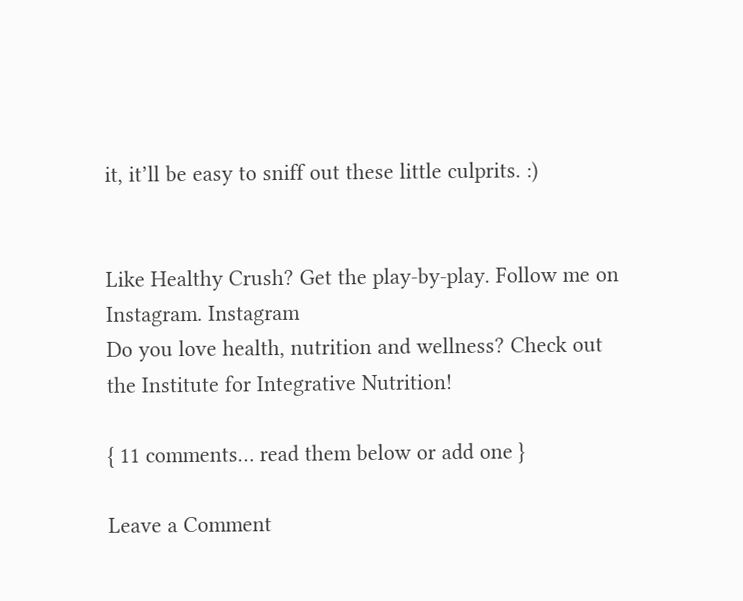it, it’ll be easy to sniff out these little culprits. :)


Like Healthy Crush? Get the play-by-play. Follow me on Instagram. Instagram
Do you love health, nutrition and wellness? Check out the Institute for Integrative Nutrition!

{ 11 comments… read them below or add one }

Leave a Comment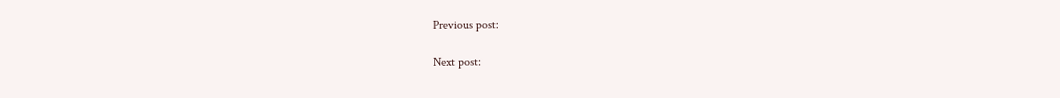Previous post:

Next post: